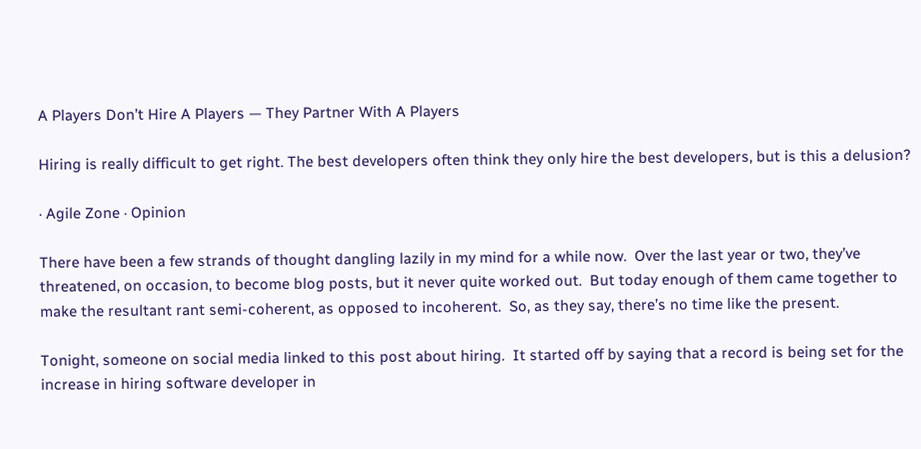A Players Don’t Hire A Players — They Partner With A Players

Hiring is really difficult to get right. The best developers often think they only hire the best developers, but is this a delusion?

· Agile Zone · Opinion

There have been a few strands of thought dangling lazily in my mind for a while now.  Over the last year or two, they’ve threatened, on occasion, to become blog posts, but it never quite worked out.  But today enough of them came together to make the resultant rant semi-coherent, as opposed to incoherent.  So, as they say, there’s no time like the present.

Tonight, someone on social media linked to this post about hiring.  It started off by saying that a record is being set for the increase in hiring software developer in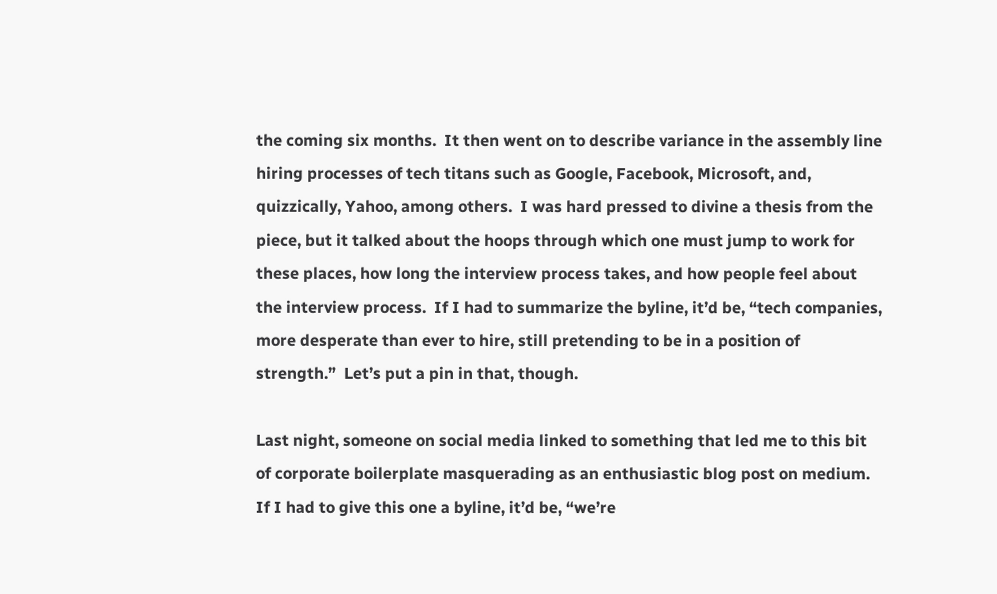the coming six months.  It then went on to describe variance in the assembly line hiring processes of tech titans such as Google, Facebook, Microsoft, and, quizzically, Yahoo, among others.  I was hard pressed to divine a thesis from the piece, but it talked about the hoops through which one must jump to work for these places, how long the interview process takes, and how people feel about the interview process.  If I had to summarize the byline, it’d be, “tech companies, more desperate than ever to hire, still pretending to be in a position of strength.”  Let’s put a pin in that, though.

Last night, someone on social media linked to something that led me to this bit of corporate boilerplate masquerading as an enthusiastic blog post on medium.  If I had to give this one a byline, it’d be, “we’re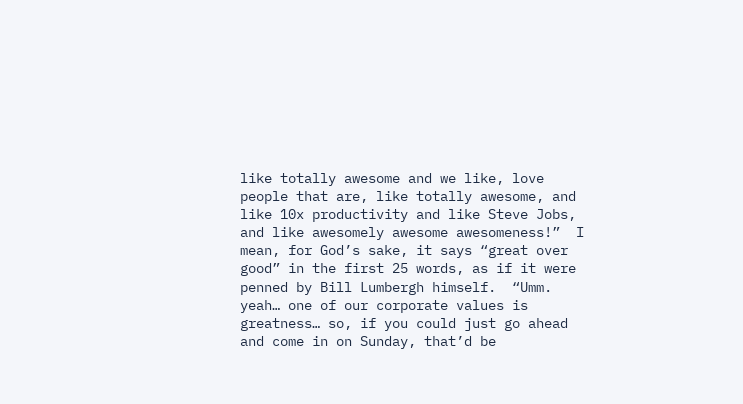like totally awesome and we like, love people that are, like totally awesome, and like 10x productivity and like Steve Jobs, and like awesomely awesome awesomeness!”  I mean, for God’s sake, it says “great over good” in the first 25 words, as if it were penned by Bill Lumbergh himself.  “Umm. yeah… one of our corporate values is greatness… so, if you could just go ahead and come in on Sunday, that’d be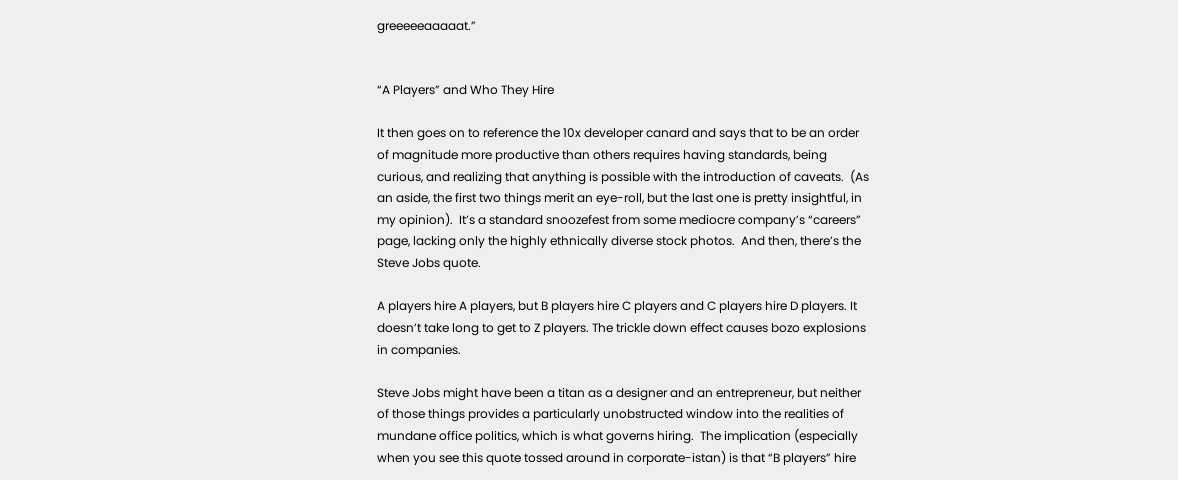greeeeeaaaaat.”


“A Players” and Who They Hire

It then goes on to reference the 10x developer canard and says that to be an order of magnitude more productive than others requires having standards, being curious, and realizing that anything is possible with the introduction of caveats.  (As an aside, the first two things merit an eye-roll, but the last one is pretty insightful, in my opinion).  It’s a standard snoozefest from some mediocre company’s “careers” page, lacking only the highly ethnically diverse stock photos.  And then, there’s the Steve Jobs quote.

A players hire A players, but B players hire C players and C players hire D players. It doesn’t take long to get to Z players. The trickle down effect causes bozo explosions in companies.

Steve Jobs might have been a titan as a designer and an entrepreneur, but neither of those things provides a particularly unobstructed window into the realities of mundane office politics, which is what governs hiring.  The implication (especially when you see this quote tossed around in corporate-istan) is that “B players” hire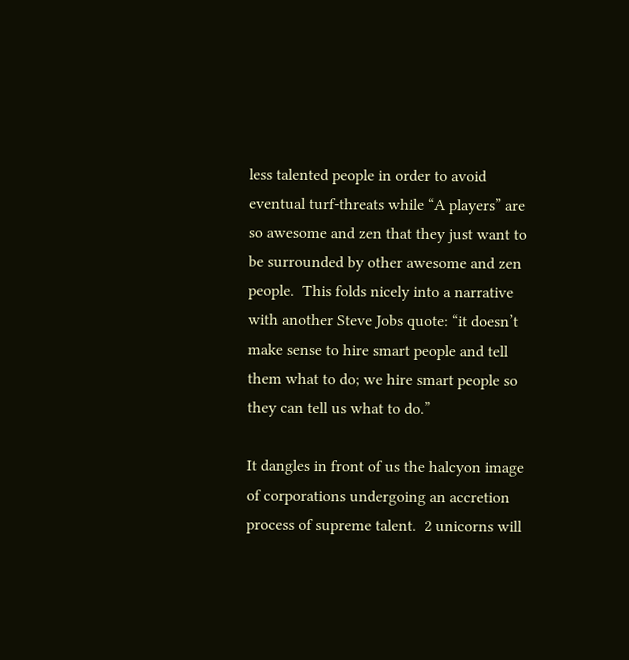less talented people in order to avoid eventual turf-threats while “A players” are so awesome and zen that they just want to be surrounded by other awesome and zen people.  This folds nicely into a narrative with another Steve Jobs quote: “it doesn’t make sense to hire smart people and tell them what to do; we hire smart people so they can tell us what to do.”

It dangles in front of us the halcyon image of corporations undergoing an accretion process of supreme talent.  2 unicorns will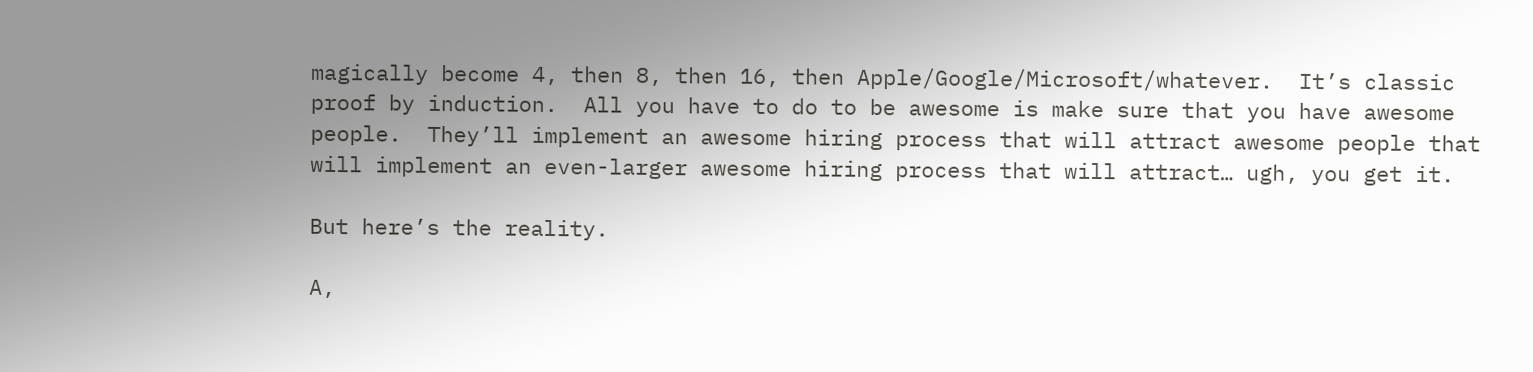magically become 4, then 8, then 16, then Apple/Google/Microsoft/whatever.  It’s classic proof by induction.  All you have to do to be awesome is make sure that you have awesome people.  They’ll implement an awesome hiring process that will attract awesome people that will implement an even-larger awesome hiring process that will attract… ugh, you get it.

But here’s the reality.

A,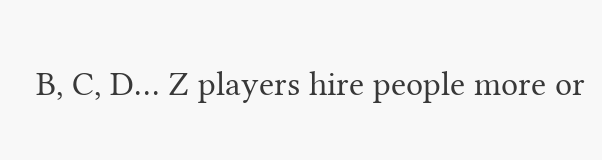B, C, D… Z players hire people more or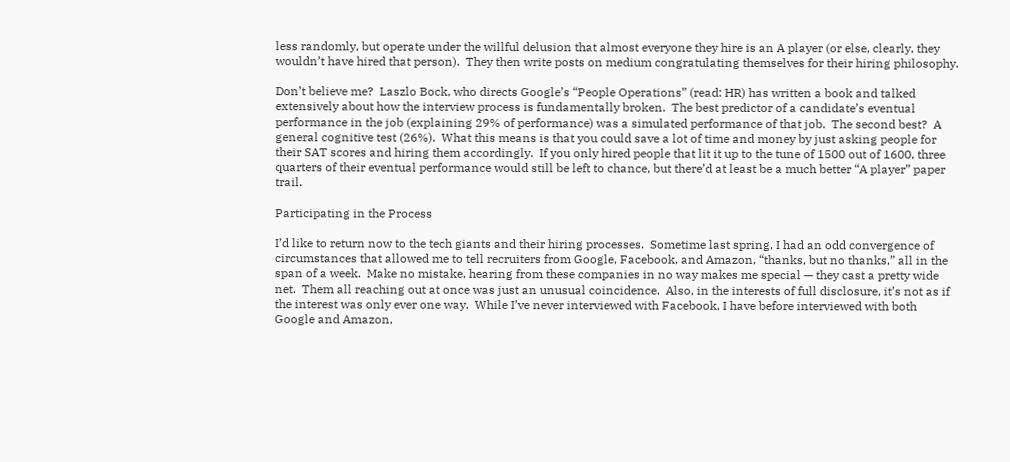less randomly, but operate under the willful delusion that almost everyone they hire is an A player (or else, clearly, they wouldn’t have hired that person).  They then write posts on medium congratulating themselves for their hiring philosophy.

Don’t believe me?  Laszlo Bock, who directs Google’s “People Operations” (read: HR) has written a book and talked extensively about how the interview process is fundamentally broken.  The best predictor of a candidate’s eventual performance in the job (explaining 29% of performance) was a simulated performance of that job.  The second best?  A general cognitive test (26%).  What this means is that you could save a lot of time and money by just asking people for their SAT scores and hiring them accordingly.  If you only hired people that lit it up to the tune of 1500 out of 1600, three quarters of their eventual performance would still be left to chance, but there’d at least be a much better “A player” paper trail.

Participating in the Process

I’d like to return now to the tech giants and their hiring processes.  Sometime last spring, I had an odd convergence of circumstances that allowed me to tell recruiters from Google, Facebook, and Amazon, “thanks, but no thanks,” all in the span of a week.  Make no mistake, hearing from these companies in no way makes me special — they cast a pretty wide net.  Them all reaching out at once was just an unusual coincidence.  Also, in the interests of full disclosure, it’s not as if the interest was only ever one way.  While I’ve never interviewed with Facebook, I have before interviewed with both Google and Amazon,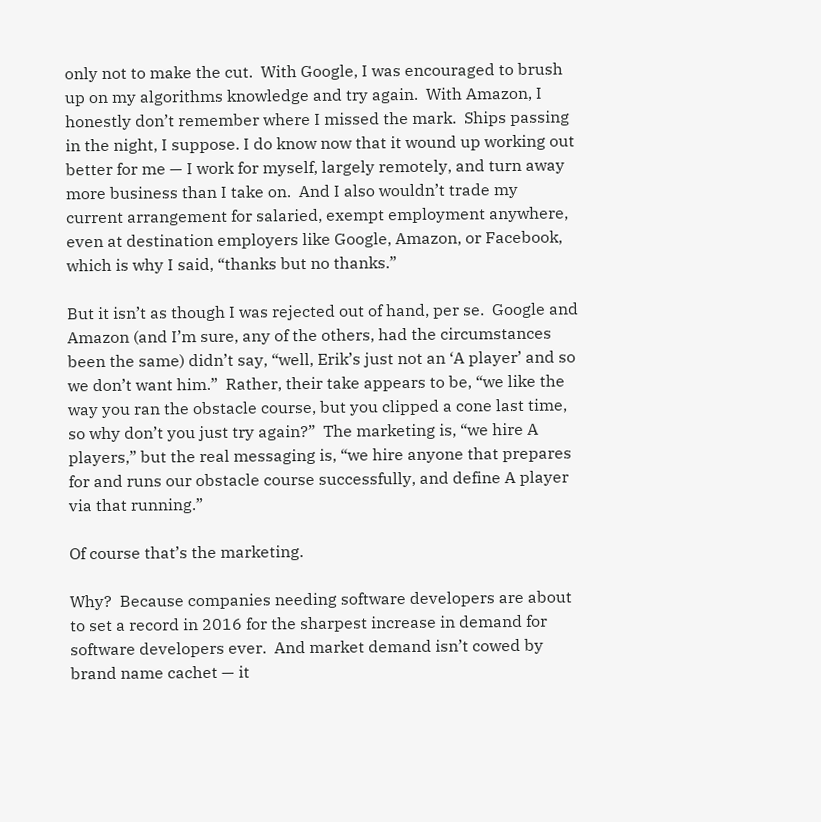only not to make the cut.  With Google, I was encouraged to brush up on my algorithms knowledge and try again.  With Amazon, I honestly don’t remember where I missed the mark.  Ships passing in the night, I suppose. I do know now that it wound up working out better for me — I work for myself, largely remotely, and turn away more business than I take on.  And I also wouldn’t trade my current arrangement for salaried, exempt employment anywhere, even at destination employers like Google, Amazon, or Facebook, which is why I said, “thanks but no thanks.”

But it isn’t as though I was rejected out of hand, per se.  Google and Amazon (and I’m sure, any of the others, had the circumstances been the same) didn’t say, “well, Erik’s just not an ‘A player’ and so we don’t want him.”  Rather, their take appears to be, “we like the way you ran the obstacle course, but you clipped a cone last time, so why don’t you just try again?”  The marketing is, “we hire A players,” but the real messaging is, “we hire anyone that prepares for and runs our obstacle course successfully, and define A player via that running.”

Of course that’s the marketing.

Why?  Because companies needing software developers are about to set a record in 2016 for the sharpest increase in demand for software developers ever.  And market demand isn’t cowed by brand name cachet — it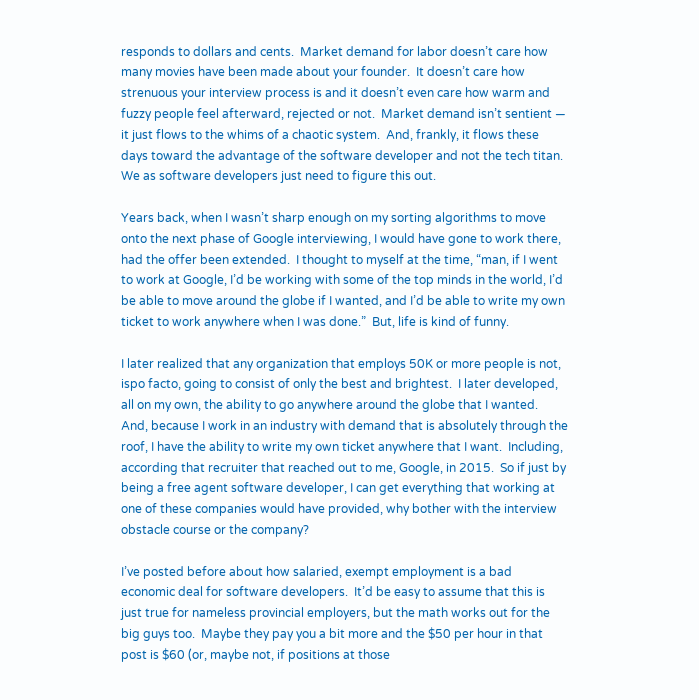responds to dollars and cents.  Market demand for labor doesn’t care how many movies have been made about your founder.  It doesn’t care how strenuous your interview process is and it doesn’t even care how warm and fuzzy people feel afterward, rejected or not.  Market demand isn’t sentient — it just flows to the whims of a chaotic system.  And, frankly, it flows these days toward the advantage of the software developer and not the tech titan.  We as software developers just need to figure this out.

Years back, when I wasn’t sharp enough on my sorting algorithms to move onto the next phase of Google interviewing, I would have gone to work there, had the offer been extended.  I thought to myself at the time, “man, if I went to work at Google, I’d be working with some of the top minds in the world, I’d be able to move around the globe if I wanted, and I’d be able to write my own ticket to work anywhere when I was done.”  But, life is kind of funny.

I later realized that any organization that employs 50K or more people is not, ispo facto, going to consist of only the best and brightest.  I later developed, all on my own, the ability to go anywhere around the globe that I wanted.  And, because I work in an industry with demand that is absolutely through the roof, I have the ability to write my own ticket anywhere that I want.  Including, according that recruiter that reached out to me, Google, in 2015.  So if just by being a free agent software developer, I can get everything that working at one of these companies would have provided, why bother with the interview obstacle course or the company?

I’ve posted before about how salaried, exempt employment is a bad economic deal for software developers.  It’d be easy to assume that this is just true for nameless provincial employers, but the math works out for the big guys too.  Maybe they pay you a bit more and the $50 per hour in that post is $60 (or, maybe not, if positions at those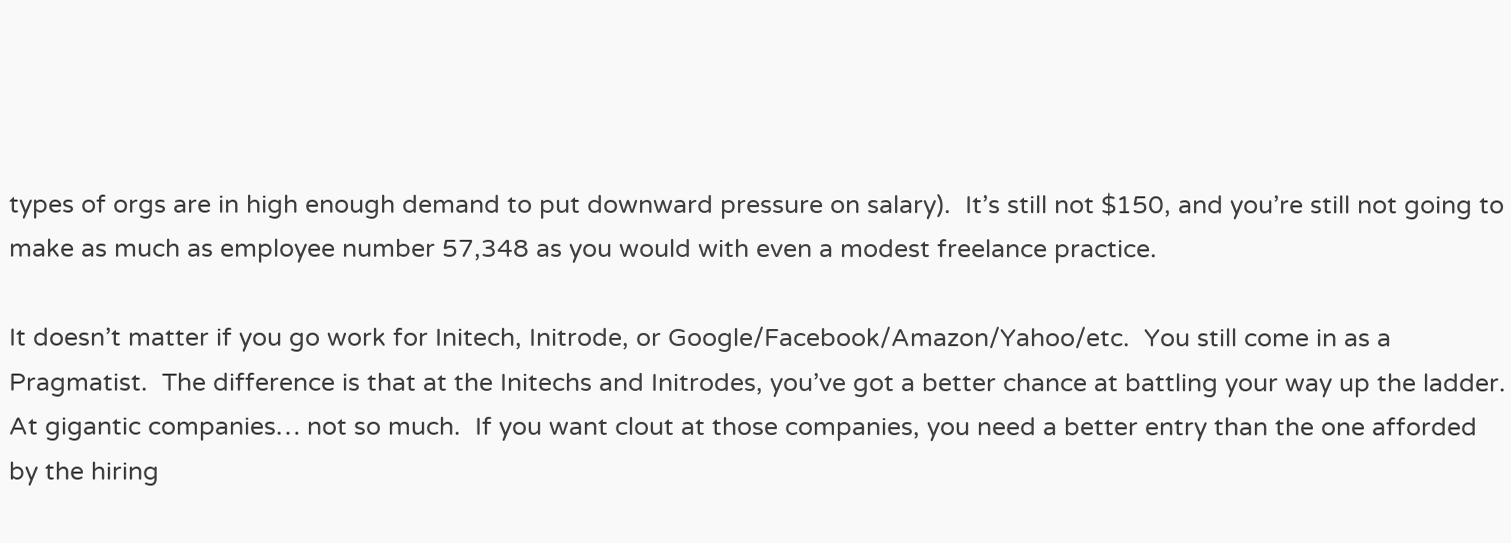types of orgs are in high enough demand to put downward pressure on salary).  It’s still not $150, and you’re still not going to make as much as employee number 57,348 as you would with even a modest freelance practice.

It doesn’t matter if you go work for Initech, Initrode, or Google/Facebook/Amazon/Yahoo/etc.  You still come in as a Pragmatist.  The difference is that at the Initechs and Initrodes, you’ve got a better chance at battling your way up the ladder.  At gigantic companies… not so much.  If you want clout at those companies, you need a better entry than the one afforded by the hiring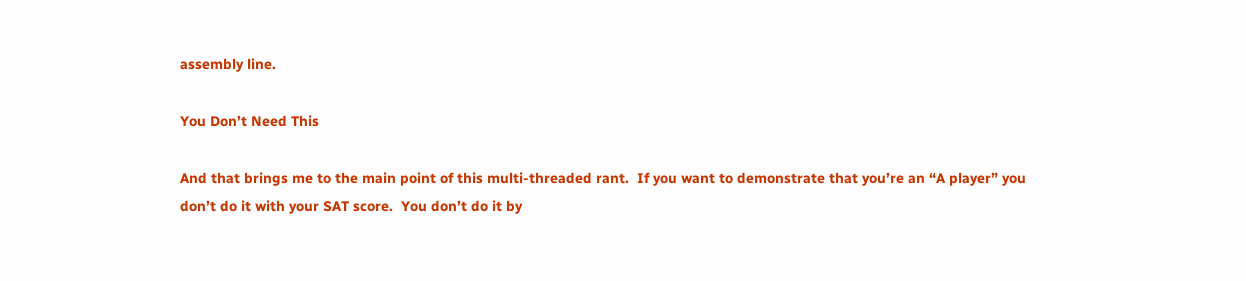assembly line.

You Don’t Need This

And that brings me to the main point of this multi-threaded rant.  If you want to demonstrate that you’re an “A player” you don’t do it with your SAT score.  You don’t do it by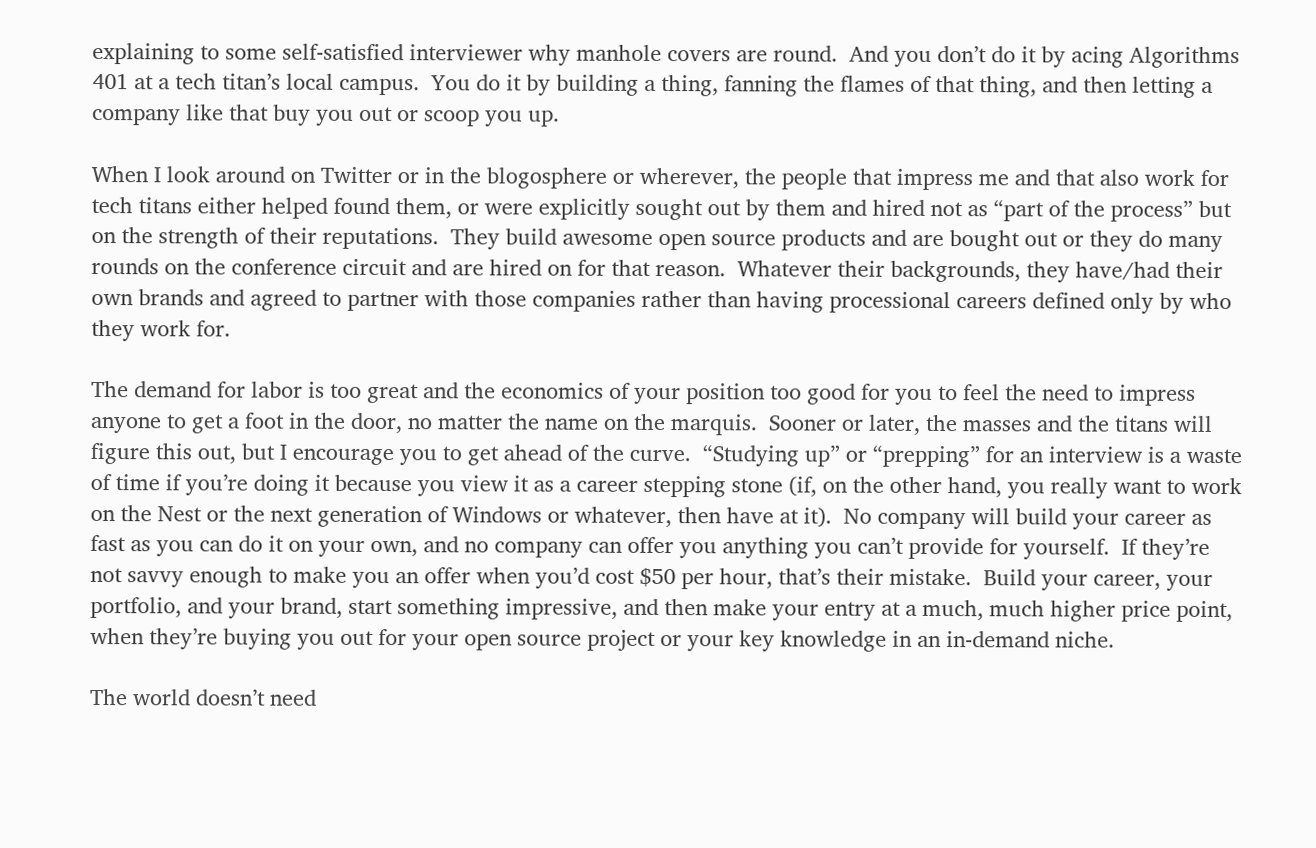explaining to some self-satisfied interviewer why manhole covers are round.  And you don’t do it by acing Algorithms 401 at a tech titan’s local campus.  You do it by building a thing, fanning the flames of that thing, and then letting a company like that buy you out or scoop you up.

When I look around on Twitter or in the blogosphere or wherever, the people that impress me and that also work for tech titans either helped found them, or were explicitly sought out by them and hired not as “part of the process” but on the strength of their reputations.  They build awesome open source products and are bought out or they do many rounds on the conference circuit and are hired on for that reason.  Whatever their backgrounds, they have/had their own brands and agreed to partner with those companies rather than having processional careers defined only by who they work for.

The demand for labor is too great and the economics of your position too good for you to feel the need to impress anyone to get a foot in the door, no matter the name on the marquis.  Sooner or later, the masses and the titans will figure this out, but I encourage you to get ahead of the curve.  “Studying up” or “prepping” for an interview is a waste of time if you’re doing it because you view it as a career stepping stone (if, on the other hand, you really want to work on the Nest or the next generation of Windows or whatever, then have at it).  No company will build your career as fast as you can do it on your own, and no company can offer you anything you can’t provide for yourself.  If they’re not savvy enough to make you an offer when you’d cost $50 per hour, that’s their mistake.  Build your career, your portfolio, and your brand, start something impressive, and then make your entry at a much, much higher price point, when they’re buying you out for your open source project or your key knowledge in an in-demand niche.

The world doesn’t need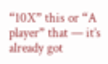“10X” this or “A player” that — it’s already got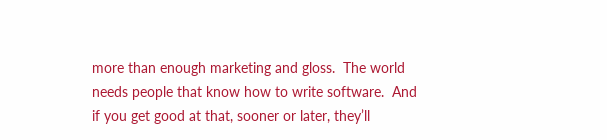more than enough marketing and gloss.  The world needs people that know how to write software.  And if you get good at that, sooner or later, they’ll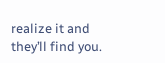realize it and they’ll find you.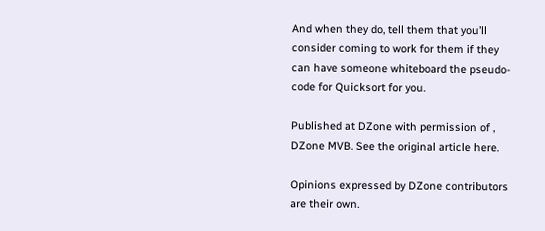And when they do, tell them that you’ll consider coming to work for them if they can have someone whiteboard the pseudo-code for Quicksort for you.

Published at DZone with permission of , DZone MVB. See the original article here.

Opinions expressed by DZone contributors are their own.